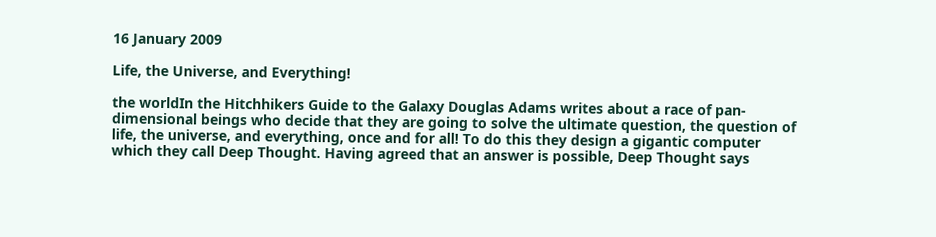16 January 2009

Life, the Universe, and Everything!

the worldIn the Hitchhikers Guide to the Galaxy Douglas Adams writes about a race of pan-dimensional beings who decide that they are going to solve the ultimate question, the question of life, the universe, and everything, once and for all! To do this they design a gigantic computer which they call Deep Thought. Having agreed that an answer is possible, Deep Thought says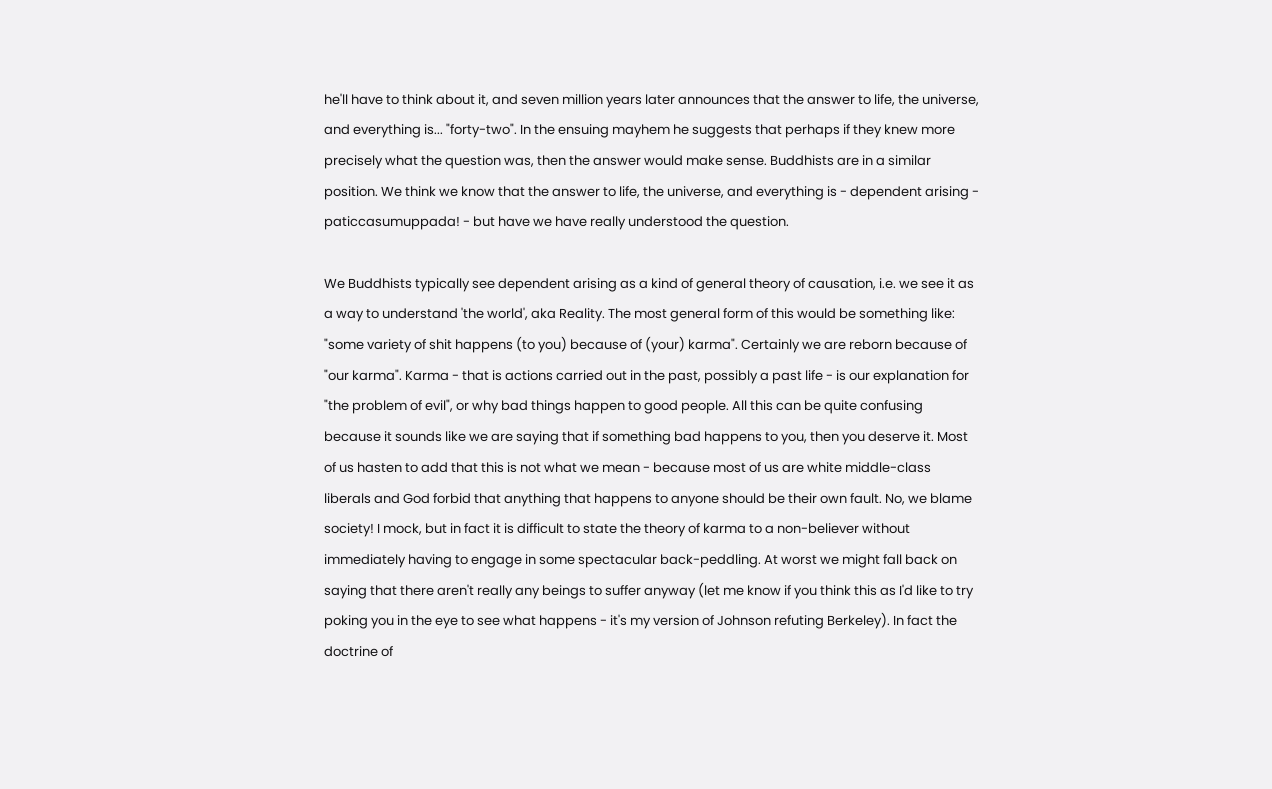he'll have to think about it, and seven million years later announces that the answer to life, the universe, and everything is... "forty-two". In the ensuing mayhem he suggests that perhaps if they knew more precisely what the question was, then the answer would make sense. Buddhists are in a similar position. We think we know that the answer to life, the universe, and everything is - dependent arising - paticcasumuppada! - but have we have really understood the question.

We Buddhists typically see dependent arising as a kind of general theory of causation, i.e. we see it as a way to understand 'the world', aka Reality. The most general form of this would be something like: "some variety of shit happens (to you) because of (your) karma". Certainly we are reborn because of "our karma". Karma - that is actions carried out in the past, possibly a past life - is our explanation for "the problem of evil", or why bad things happen to good people. All this can be quite confusing because it sounds like we are saying that if something bad happens to you, then you deserve it. Most of us hasten to add that this is not what we mean - because most of us are white middle-class liberals and God forbid that anything that happens to anyone should be their own fault. No, we blame society! I mock, but in fact it is difficult to state the theory of karma to a non-believer without immediately having to engage in some spectacular back-peddling. At worst we might fall back on saying that there aren't really any beings to suffer anyway (let me know if you think this as I'd like to try poking you in the eye to see what happens - it's my version of Johnson refuting Berkeley). In fact the doctrine of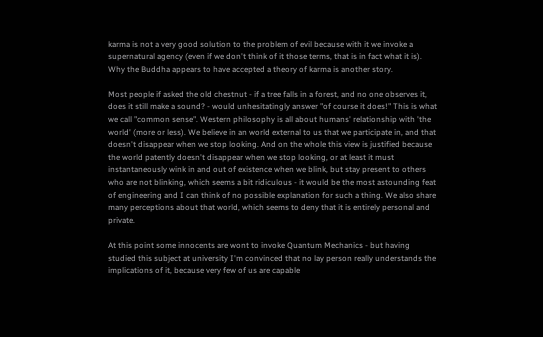karma is not a very good solution to the problem of evil because with it we invoke a supernatural agency (even if we don't think of it those terms, that is in fact what it is). Why the Buddha appears to have accepted a theory of karma is another story.

Most people if asked the old chestnut - if a tree falls in a forest, and no one observes it, does it still make a sound? - would unhesitatingly answer "of course it does!" This is what we call "common sense". Western philosophy is all about humans' relationship with 'the world' (more or less). We believe in an world external to us that we participate in, and that doesn't disappear when we stop looking. And on the whole this view is justified because the world patently doesn't disappear when we stop looking, or at least it must instantaneously wink in and out of existence when we blink, but stay present to others who are not blinking, which seems a bit ridiculous - it would be the most astounding feat of engineering and I can think of no possible explanation for such a thing. We also share many perceptions about that world, which seems to deny that it is entirely personal and private.

At this point some innocents are wont to invoke Quantum Mechanics - but having studied this subject at university I'm convinced that no lay person really understands the implications of it, because very few of us are capable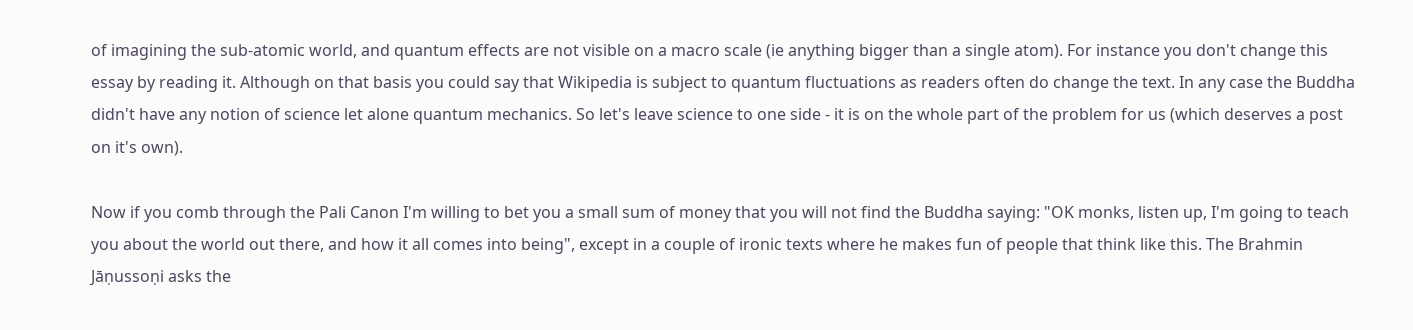of imagining the sub-atomic world, and quantum effects are not visible on a macro scale (ie anything bigger than a single atom). For instance you don't change this essay by reading it. Although on that basis you could say that Wikipedia is subject to quantum fluctuations as readers often do change the text. In any case the Buddha didn't have any notion of science let alone quantum mechanics. So let's leave science to one side - it is on the whole part of the problem for us (which deserves a post on it's own).

Now if you comb through the Pali Canon I'm willing to bet you a small sum of money that you will not find the Buddha saying: "OK monks, listen up, I'm going to teach you about the world out there, and how it all comes into being", except in a couple of ironic texts where he makes fun of people that think like this. The Brahmin Jāṇussoṇi asks the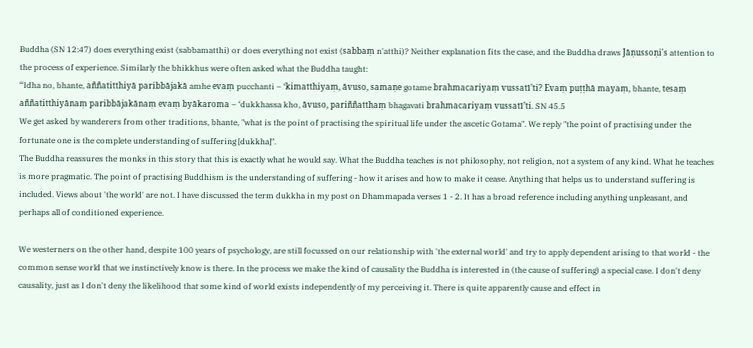Buddha (SN 12:47) does everything exist (sabbamatthi) or does everything not exist (sabbaṃ n'atthi)? Neither explanation fits the case, and the Buddha draws Jāṇussoṇi's attention to the process of experience. Similarly the bhikkhus were often asked what the Buddha taught:
‘‘Idha no, bhante, aññatitthiyā paribbājakā amhe evaṃ pucchanti – ‘kimatthiyaṃ, āvuso, samaṇe gotame brahmacariyaṃ vussatī’ti? Evaṃ puṭṭhā mayaṃ, bhante, tesaṃ aññatitthiyānaṃ paribbājakānaṃ evaṃ byākaroma – ‘dukkhassa kho, āvuso, pariññatthaṃ bhagavati brahmacariyaṃ vussatī’ti. SN 45.5
We get asked by wanderers from other traditions, bhante, "what is the point of practising the spiritual life under the ascetic Gotama". We reply "the point of practising under the fortunate one is the complete understanding of suffering [dukkha]".
The Buddha reassures the monks in this story that this is exactly what he would say. What the Buddha teaches is not philosophy, not religion, not a system of any kind. What he teaches is more pragmatic. The point of practising Buddhism is the understanding of suffering - how it arises and how to make it cease. Anything that helps us to understand suffering is included. Views about 'the world' are not. I have discussed the term dukkha in my post on Dhammapada verses 1 - 2. It has a broad reference including anything unpleasant, and perhaps all of conditioned experience.

We westerners on the other hand, despite 100 years of psychology, are still focussed on our relationship with 'the external world' and try to apply dependent arising to that world - the common sense world that we instinctively know is there. In the process we make the kind of causality the Buddha is interested in (the cause of suffering) a special case. I don't deny causality, just as I don't deny the likelihood that some kind of world exists independently of my perceiving it. There is quite apparently cause and effect in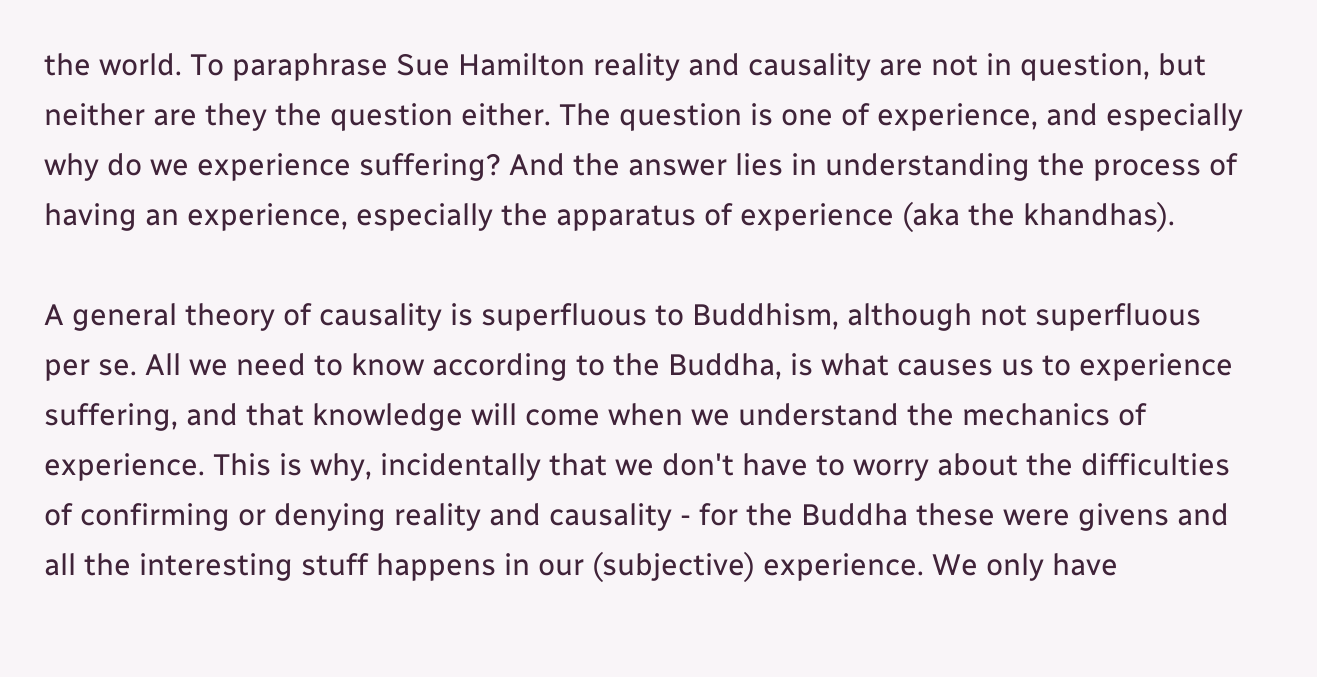the world. To paraphrase Sue Hamilton reality and causality are not in question, but neither are they the question either. The question is one of experience, and especially why do we experience suffering? And the answer lies in understanding the process of having an experience, especially the apparatus of experience (aka the khandhas).

A general theory of causality is superfluous to Buddhism, although not superfluous per se. All we need to know according to the Buddha, is what causes us to experience suffering, and that knowledge will come when we understand the mechanics of experience. This is why, incidentally that we don't have to worry about the difficulties of confirming or denying reality and causality - for the Buddha these were givens and all the interesting stuff happens in our (subjective) experience. We only have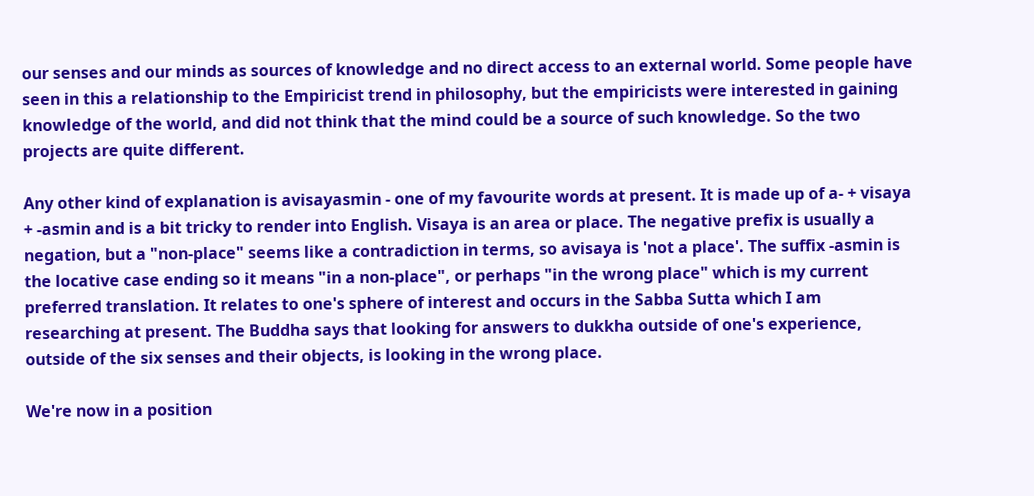our senses and our minds as sources of knowledge and no direct access to an external world. Some people have seen in this a relationship to the Empiricist trend in philosophy, but the empiricists were interested in gaining knowledge of the world, and did not think that the mind could be a source of such knowledge. So the two projects are quite different.

Any other kind of explanation is avisayasmin - one of my favourite words at present. It is made up of a- + visaya + -asmin and is a bit tricky to render into English. Visaya is an area or place. The negative prefix is usually a negation, but a "non-place" seems like a contradiction in terms, so avisaya is 'not a place'. The suffix -asmin is the locative case ending so it means "in a non-place", or perhaps "in the wrong place" which is my current preferred translation. It relates to one's sphere of interest and occurs in the Sabba Sutta which I am researching at present. The Buddha says that looking for answers to dukkha outside of one's experience, outside of the six senses and their objects, is looking in the wrong place.

We're now in a position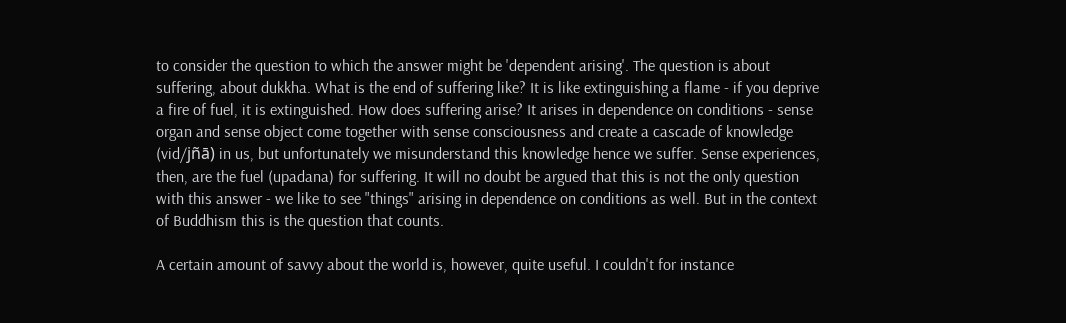to consider the question to which the answer might be 'dependent arising'. The question is about suffering, about dukkha. What is the end of suffering like? It is like extinguishing a flame - if you deprive a fire of fuel, it is extinguished. How does suffering arise? It arises in dependence on conditions - sense organ and sense object come together with sense consciousness and create a cascade of knowledge (vid/jñā) in us, but unfortunately we misunderstand this knowledge hence we suffer. Sense experiences, then, are the fuel (upadana) for suffering. It will no doubt be argued that this is not the only question with this answer - we like to see "things" arising in dependence on conditions as well. But in the context of Buddhism this is the question that counts.

A certain amount of savvy about the world is, however, quite useful. I couldn't for instance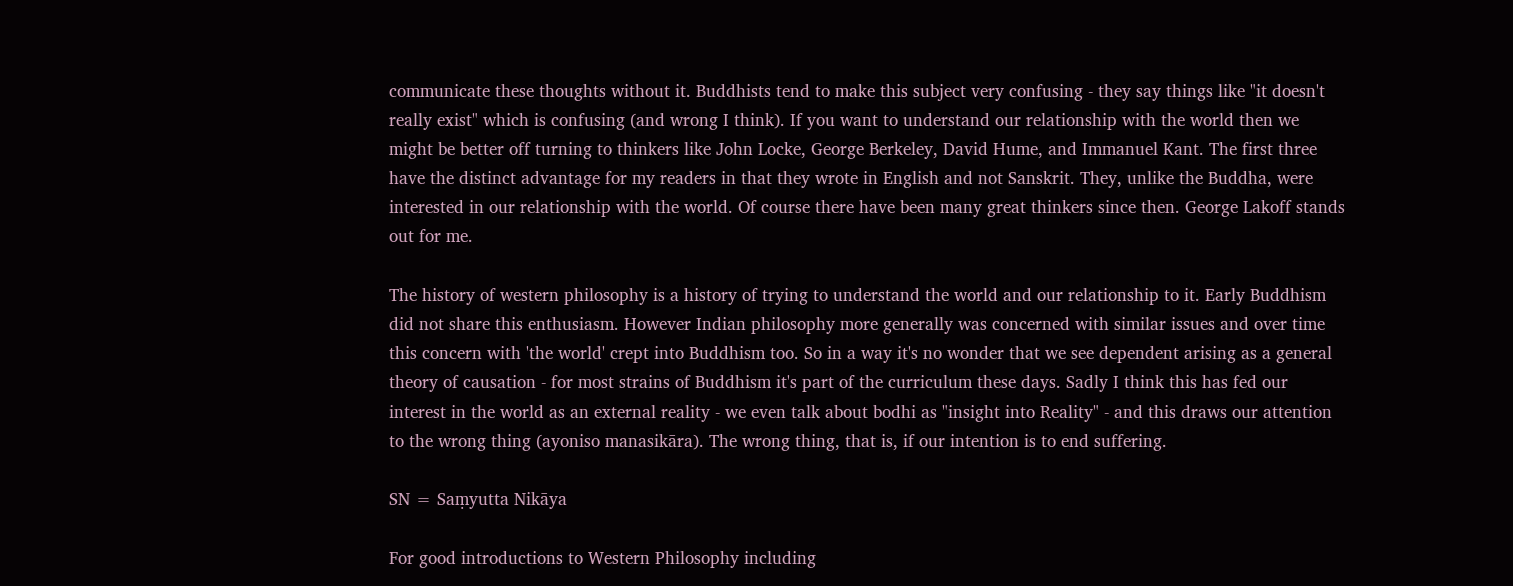communicate these thoughts without it. Buddhists tend to make this subject very confusing - they say things like "it doesn't really exist" which is confusing (and wrong I think). If you want to understand our relationship with the world then we might be better off turning to thinkers like John Locke, George Berkeley, David Hume, and Immanuel Kant. The first three have the distinct advantage for my readers in that they wrote in English and not Sanskrit. They, unlike the Buddha, were interested in our relationship with the world. Of course there have been many great thinkers since then. George Lakoff stands out for me.

The history of western philosophy is a history of trying to understand the world and our relationship to it. Early Buddhism did not share this enthusiasm. However Indian philosophy more generally was concerned with similar issues and over time this concern with 'the world' crept into Buddhism too. So in a way it's no wonder that we see dependent arising as a general theory of causation - for most strains of Buddhism it's part of the curriculum these days. Sadly I think this has fed our interest in the world as an external reality - we even talk about bodhi as "insight into Reality" - and this draws our attention to the wrong thing (ayoniso manasikāra). The wrong thing, that is, if our intention is to end suffering.

SN = Saṃyutta Nikāya

For good introductions to Western Philosophy including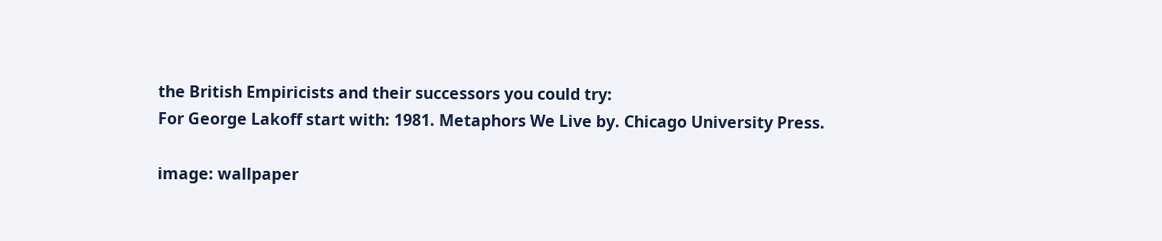the British Empiricists and their successors you could try:
For George Lakoff start with: 1981. Metaphors We Live by. Chicago University Press.

image: wallpaper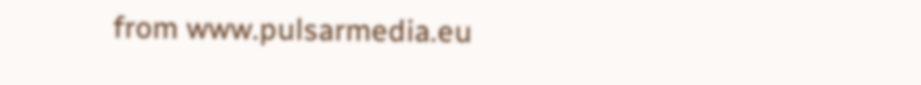from www.pulsarmedia.eu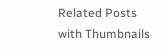Related Posts with Thumbnails